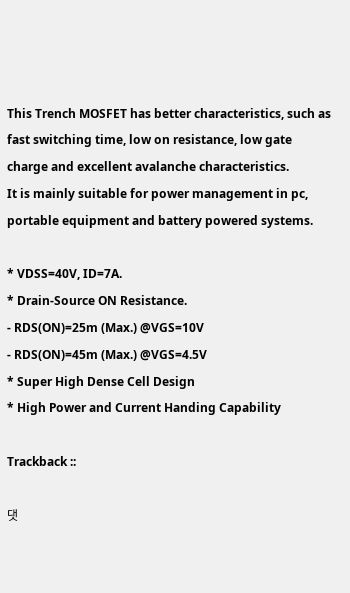This Trench MOSFET has better characteristics, such as fast switching time, low on resistance, low gate charge and excellent avalanche characteristics.
It is mainly suitable for power management in pc, portable equipment and battery powered systems.

* VDSS=40V, ID=7A.
* Drain-Source ON Resistance.
- RDS(ON)=25m (Max.) @VGS=10V
- RDS(ON)=45m (Max.) @VGS=4.5V
* Super High Dense Cell Design
* High Power and Current Handing Capability

Trackback ::

댓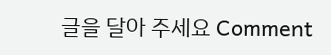글을 달아 주세요 Comment